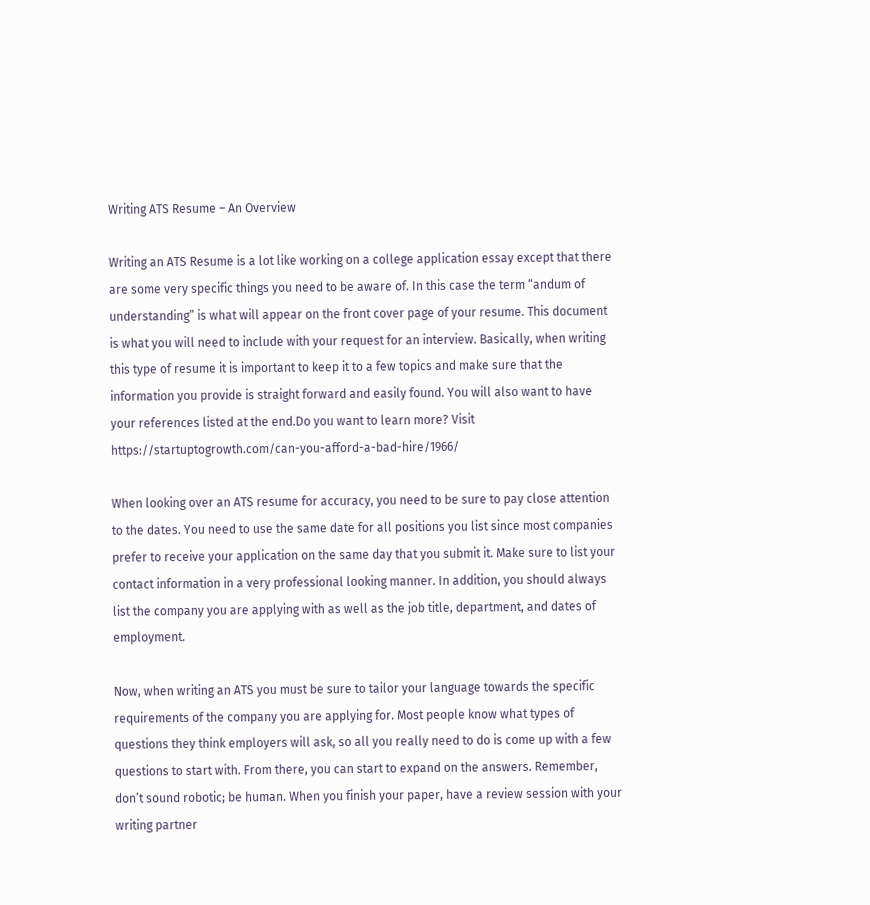Writing ATS Resume – An Overview

Writing an ATS Resume is a lot like working on a college application essay except that there are some very specific things you need to be aware of. In this case the term “andum of understanding” is what will appear on the front cover page of your resume. This document is what you will need to include with your request for an interview. Basically, when writing this type of resume it is important to keep it to a few topics and make sure that the information you provide is straight forward and easily found. You will also want to have your references listed at the end.Do you want to learn more? Visit https://startuptogrowth.com/can-you-afford-a-bad-hire/1966/

When looking over an ATS resume for accuracy, you need to be sure to pay close attention to the dates. You need to use the same date for all positions you list since most companies prefer to receive your application on the same day that you submit it. Make sure to list your contact information in a very professional looking manner. In addition, you should always list the company you are applying with as well as the job title, department, and dates of employment.

Now, when writing an ATS you must be sure to tailor your language towards the specific requirements of the company you are applying for. Most people know what types of questions they think employers will ask, so all you really need to do is come up with a few questions to start with. From there, you can start to expand on the answers. Remember, don’t sound robotic; be human. When you finish your paper, have a review session with your writing partner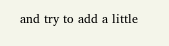and try to add a little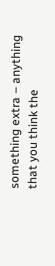something extra – anything that you think the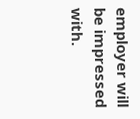employer will be impressed with.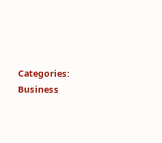Categories: Business